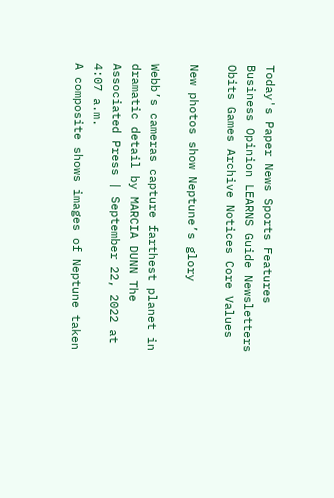Today's Paper News Sports Features Business Opinion LEARNS Guide Newsletters Obits Games Archive Notices Core Values

New photos show Neptune’s glory

Webb’s cameras capture farthest planet in dramatic detail by MARCIA DUNN The Associated Press | September 22, 2022 at 4:07 a.m.
A composite shows images of Neptune taken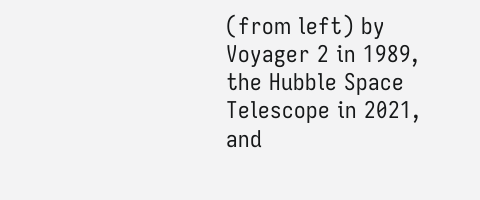(from left) by Voyager 2 in 1989, the Hubble Space Telescope in 2021, and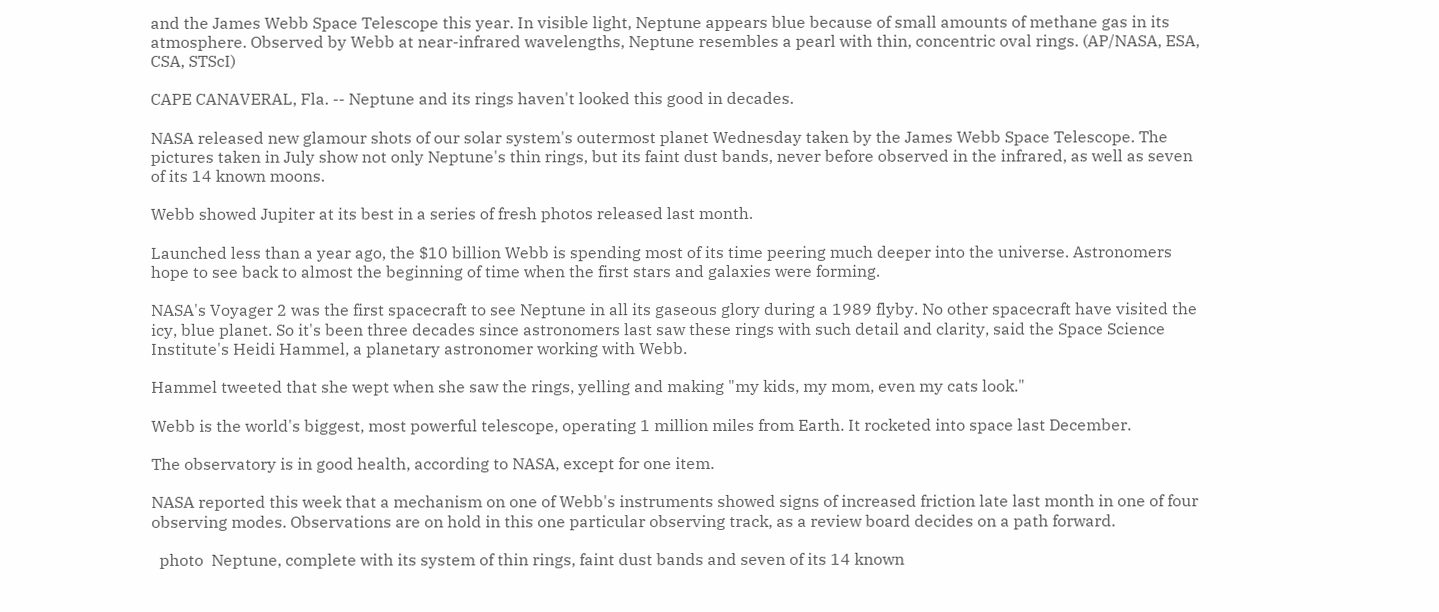and the James Webb Space Telescope this year. In visible light, Neptune appears blue because of small amounts of methane gas in its atmosphere. Observed by Webb at near-infrared wavelengths, Neptune resembles a pearl with thin, concentric oval rings. (AP/NASA, ESA, CSA, STScI)

CAPE CANAVERAL, Fla. -- Neptune and its rings haven't looked this good in decades.

NASA released new glamour shots of our solar system's outermost planet Wednesday taken by the James Webb Space Telescope. The pictures taken in July show not only Neptune's thin rings, but its faint dust bands, never before observed in the infrared, as well as seven of its 14 known moons.

Webb showed Jupiter at its best in a series of fresh photos released last month.

Launched less than a year ago, the $10 billion Webb is spending most of its time peering much deeper into the universe. Astronomers hope to see back to almost the beginning of time when the first stars and galaxies were forming.

NASA's Voyager 2 was the first spacecraft to see Neptune in all its gaseous glory during a 1989 flyby. No other spacecraft have visited the icy, blue planet. So it's been three decades since astronomers last saw these rings with such detail and clarity, said the Space Science Institute's Heidi Hammel, a planetary astronomer working with Webb.

Hammel tweeted that she wept when she saw the rings, yelling and making "my kids, my mom, even my cats look."

Webb is the world's biggest, most powerful telescope, operating 1 million miles from Earth. It rocketed into space last December.

The observatory is in good health, according to NASA, except for one item.

NASA reported this week that a mechanism on one of Webb's instruments showed signs of increased friction late last month in one of four observing modes. Observations are on hold in this one particular observing track, as a review board decides on a path forward.

  photo  Neptune, complete with its system of thin rings, faint dust bands and seven of its 14 known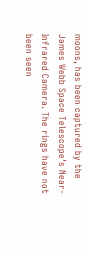moons, has been captured by the James Webb Space Telescope’s Near-Infrared Camera. The rings have not been seen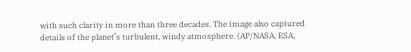with such clarity in more than three decades. The image also captured details of the planet’s turbulent, windy atmosphere. (AP/NASA, ESA,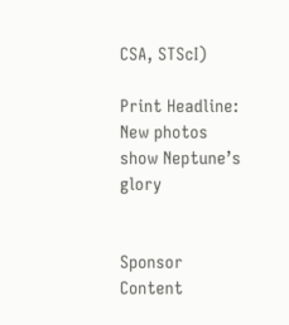CSA, STScI)

Print Headline: New photos show Neptune’s glory


Sponsor Content